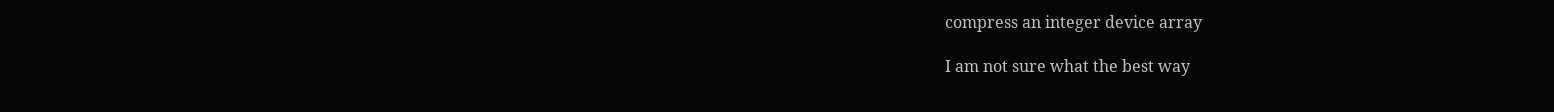compress an integer device array

I am not sure what the best way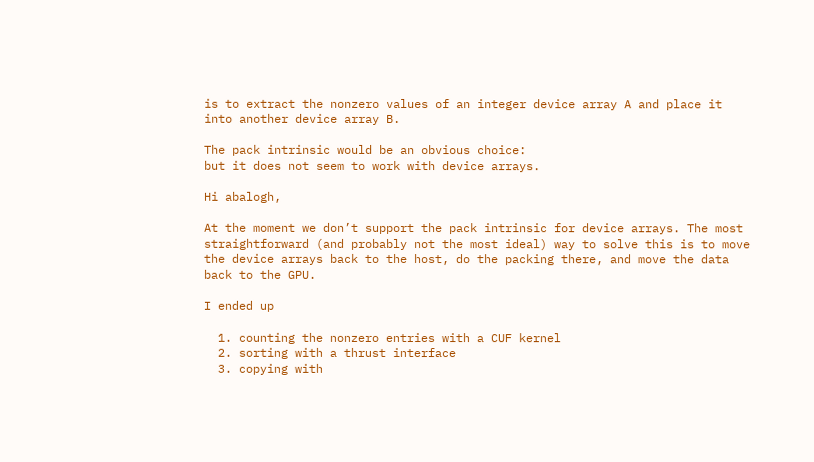is to extract the nonzero values of an integer device array A and place it into another device array B.

The pack intrinsic would be an obvious choice:
but it does not seem to work with device arrays.

Hi abalogh,

At the moment we don’t support the pack intrinsic for device arrays. The most straightforward (and probably not the most ideal) way to solve this is to move the device arrays back to the host, do the packing there, and move the data back to the GPU.

I ended up

  1. counting the nonzero entries with a CUF kernel
  2. sorting with a thrust interface
  3. copying with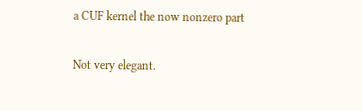a CUF kernel the now nonzero part

Not very elegant.